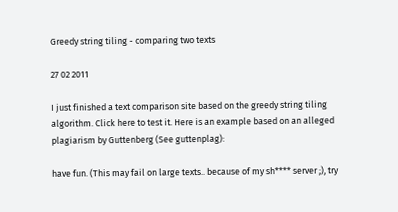Greedy string tiling - comparing two texts

27 02 2011

I just finished a text comparison site based on the greedy string tiling algorithm. Click here to test it. Here is an example based on an alleged plagiarism by Guttenberg (See guttenplag):

have fun. (This may fail on large texts.. because of my sh**** server ;), try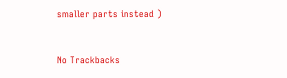smaller parts instead )


No Trackbacks